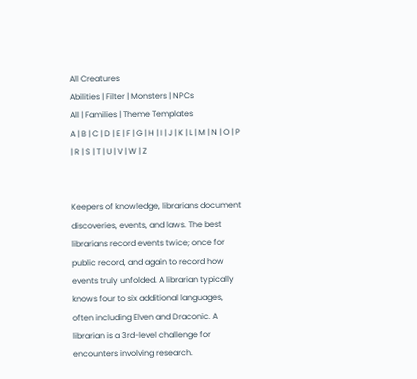All Creatures
Abilities | Filter | Monsters | NPCs
All | Families | Theme Templates
A | B | C | D | E | F | G | H | I | J | K | L | M | N | O | P | R | S | T | U | V | W | Z


Keepers of knowledge, librarians document discoveries, events, and laws. The best librarians record events twice; once for public record, and again to record how events truly unfolded. A librarian typically knows four to six additional languages, often including Elven and Draconic. A librarian is a 3rd-level challenge for encounters involving research.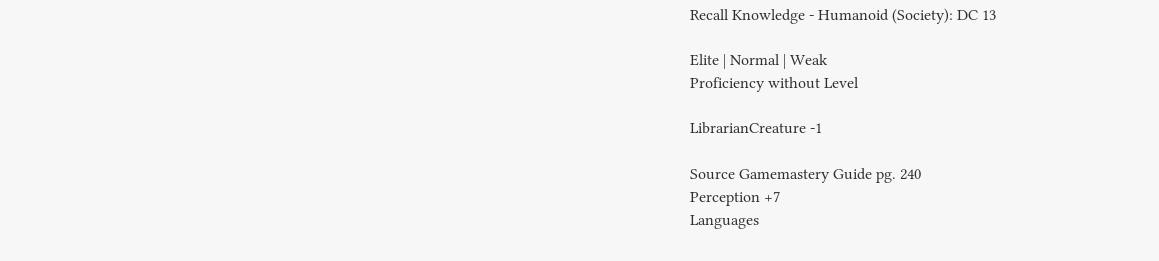Recall Knowledge - Humanoid (Society): DC 13

Elite | Normal | Weak
Proficiency without Level

LibrarianCreature -1

Source Gamemastery Guide pg. 240
Perception +7
Languages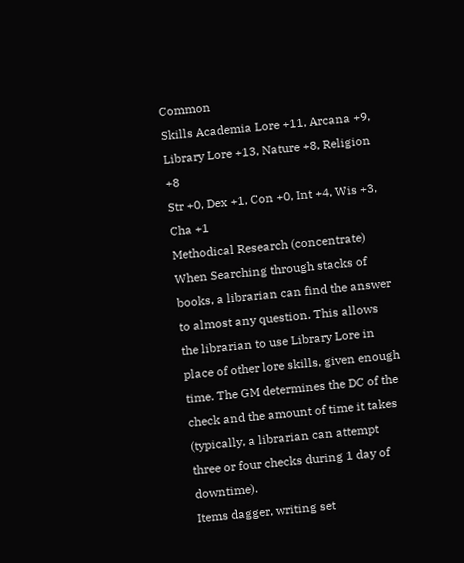Common
Skills Academia Lore +11, Arcana +9, Library Lore +13, Nature +8, Religion +8
Str +0, Dex +1, Con +0, Int +4, Wis +3, Cha +1
Methodical Research (concentrate) When Searching through stacks of books, a librarian can find the answer to almost any question. This allows the librarian to use Library Lore in place of other lore skills, given enough time. The GM determines the DC of the check and the amount of time it takes (typically, a librarian can attempt three or four checks during 1 day of downtime).
Items dagger, writing set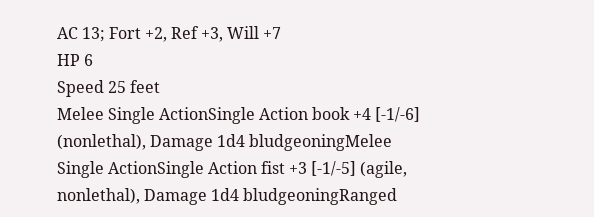AC 13; Fort +2, Ref +3, Will +7
HP 6
Speed 25 feet
Melee Single ActionSingle Action book +4 [-1/-6] (nonlethal), Damage 1d4 bludgeoningMelee Single ActionSingle Action fist +3 [-1/-5] (agile, nonlethal), Damage 1d4 bludgeoningRanged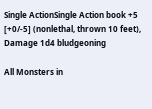Single ActionSingle Action book +5 [+0/-5] (nonlethal, thrown 10 feet), Damage 1d4 bludgeoning

All Monsters in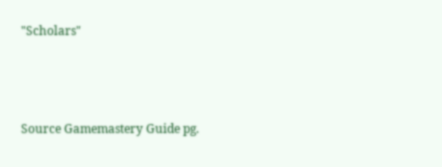"Scholars"



Source Gamemastery Guide pg.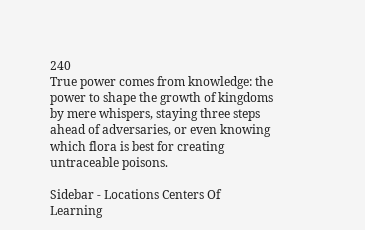240
True power comes from knowledge: the power to shape the growth of kingdoms by mere whispers, staying three steps ahead of adversaries, or even knowing which flora is best for creating untraceable poisons.

Sidebar - Locations Centers Of Learning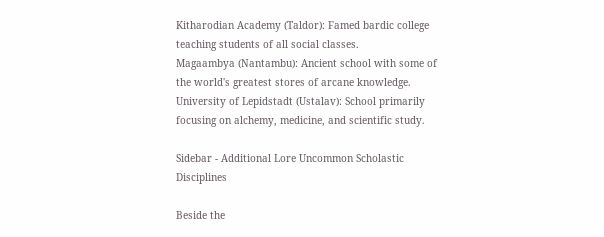Kitharodian Academy (Taldor): Famed bardic college teaching students of all social classes.
Magaambya (Nantambu): Ancient school with some of the world's greatest stores of arcane knowledge.
University of Lepidstadt (Ustalav): School primarily focusing on alchemy, medicine, and scientific study.

Sidebar - Additional Lore Uncommon Scholastic Disciplines

Beside the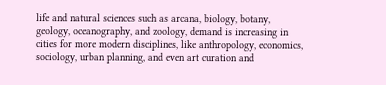life and natural sciences such as arcana, biology, botany, geology, oceanography, and zoology, demand is increasing in cities for more modern disciplines, like anthropology, economics, sociology, urban planning, and even art curation and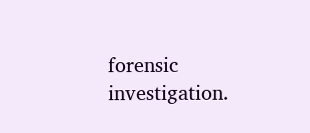forensic investigation.